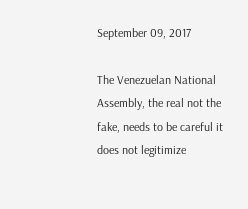September 09, 2017

The Venezuelan National Assembly, the real not the fake, needs to be careful it does not legitimize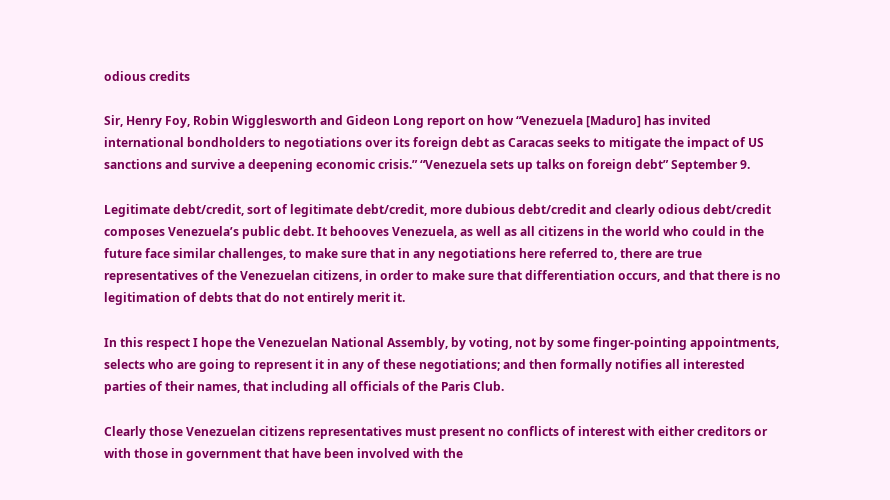odious credits

Sir, Henry Foy, Robin Wigglesworth and Gideon Long report on how “Venezuela [Maduro] has invited international bondholders to negotiations over its foreign debt as Caracas seeks to mitigate the impact of US sanctions and survive a deepening economic crisis.” “Venezuela sets up talks on foreign debt” September 9.

Legitimate debt/credit, sort of legitimate debt/credit, more dubious debt/credit and clearly odious debt/credit composes Venezuela’s public debt. It behooves Venezuela, as well as all citizens in the world who could in the future face similar challenges, to make sure that in any negotiations here referred to, there are true representatives of the Venezuelan citizens, in order to make sure that differentiation occurs, and that there is no legitimation of debts that do not entirely merit it.

In this respect I hope the Venezuelan National Assembly, by voting, not by some finger-pointing appointments, selects who are going to represent it in any of these negotiations; and then formally notifies all interested parties of their names, that including all officials of the Paris Club.

Clearly those Venezuelan citizens representatives must present no conflicts of interest with either creditors or with those in government that have been involved with the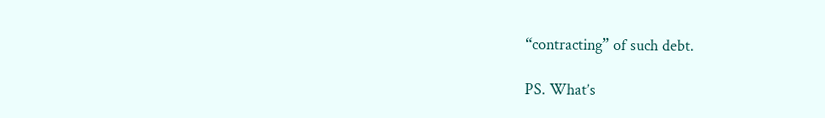“contracting” of such debt.

PS. What’s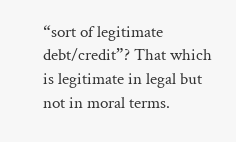“sort of legitimate debt/credit”? That which is legitimate in legal but not in moral terms.